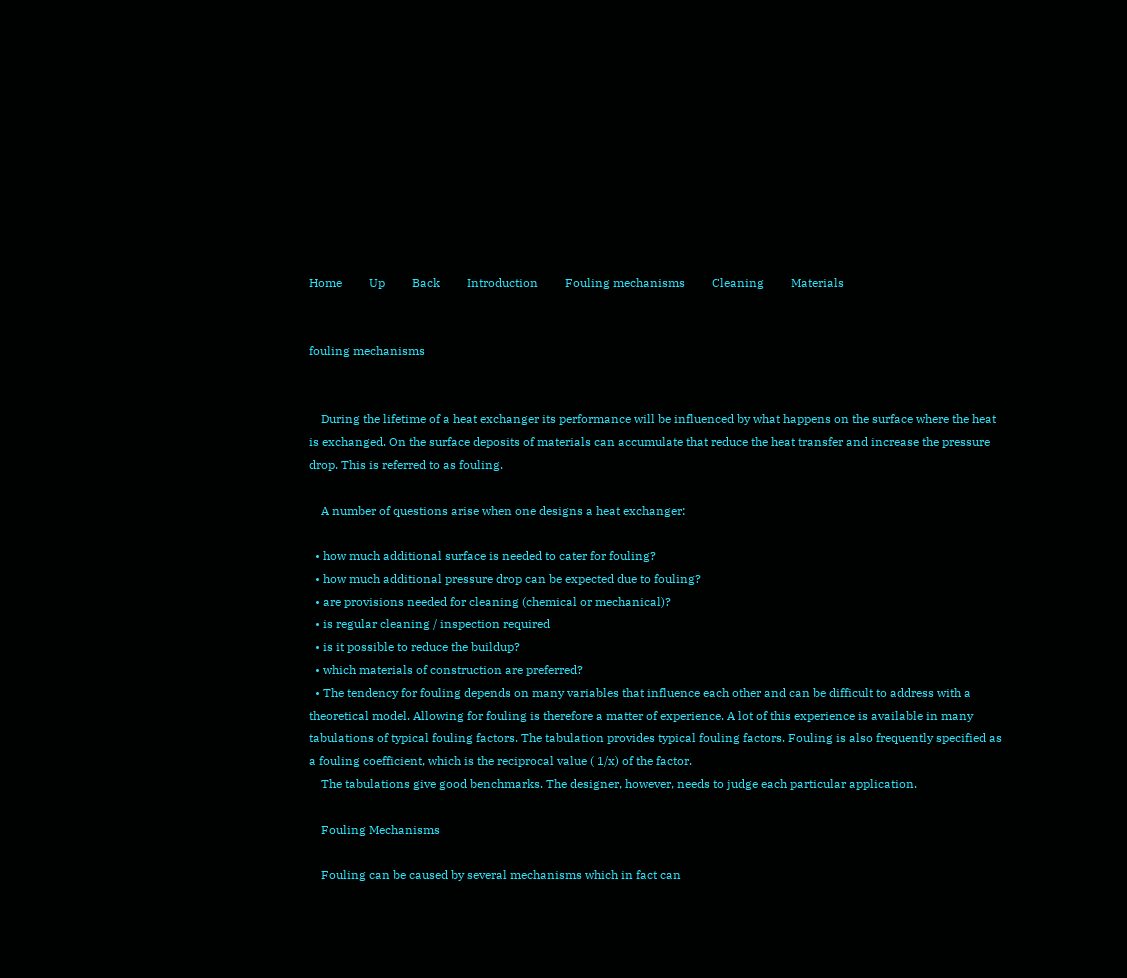Home         Up         Back         Introduction         Fouling mechanisms         Cleaning         Materials


fouling mechanisms


    During the lifetime of a heat exchanger its performance will be influenced by what happens on the surface where the heat is exchanged. On the surface deposits of materials can accumulate that reduce the heat transfer and increase the pressure drop. This is referred to as fouling.

    A number of questions arise when one designs a heat exchanger:

  • how much additional surface is needed to cater for fouling?
  • how much additional pressure drop can be expected due to fouling?
  • are provisions needed for cleaning (chemical or mechanical)?
  • is regular cleaning / inspection required
  • is it possible to reduce the buildup?
  • which materials of construction are preferred?
  • The tendency for fouling depends on many variables that influence each other and can be difficult to address with a theoretical model. Allowing for fouling is therefore a matter of experience. A lot of this experience is available in many tabulations of typical fouling factors. The tabulation provides typical fouling factors. Fouling is also frequently specified as a fouling coefficient, which is the reciprocal value ( 1/x) of the factor.
    The tabulations give good benchmarks. The designer, however, needs to judge each particular application.

    Fouling Mechanisms

    Fouling can be caused by several mechanisms which in fact can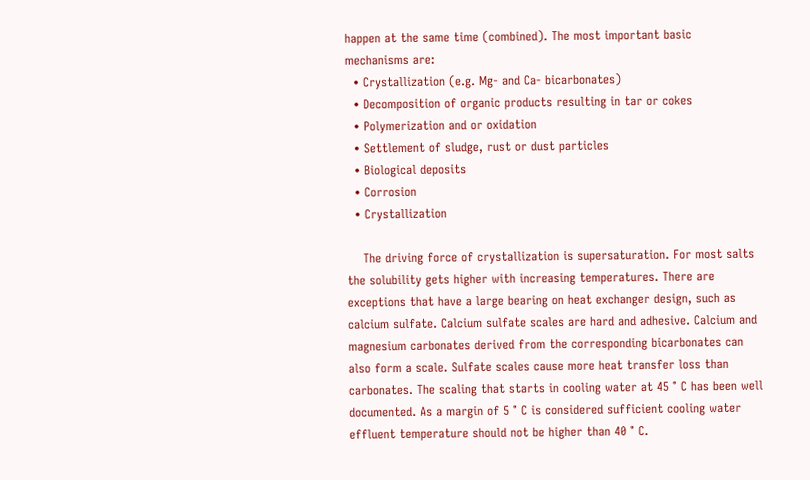happen at the same time (combined). The most important basic mechanisms are:
  • Crystallization (e.g. Mg- and Ca- bicarbonates)
  • Decomposition of organic products resulting in tar or cokes
  • Polymerization and or oxidation
  • Settlement of sludge, rust or dust particles
  • Biological deposits
  • Corrosion
  • Crystallization

    The driving force of crystallization is supersaturation. For most salts the solubility gets higher with increasing temperatures. There are exceptions that have a large bearing on heat exchanger design, such as calcium sulfate. Calcium sulfate scales are hard and adhesive. Calcium and magnesium carbonates derived from the corresponding bicarbonates can also form a scale. Sulfate scales cause more heat transfer loss than carbonates. The scaling that starts in cooling water at 45 ° C has been well documented. As a margin of 5 ° C is considered sufficient cooling water effluent temperature should not be higher than 40 ° C.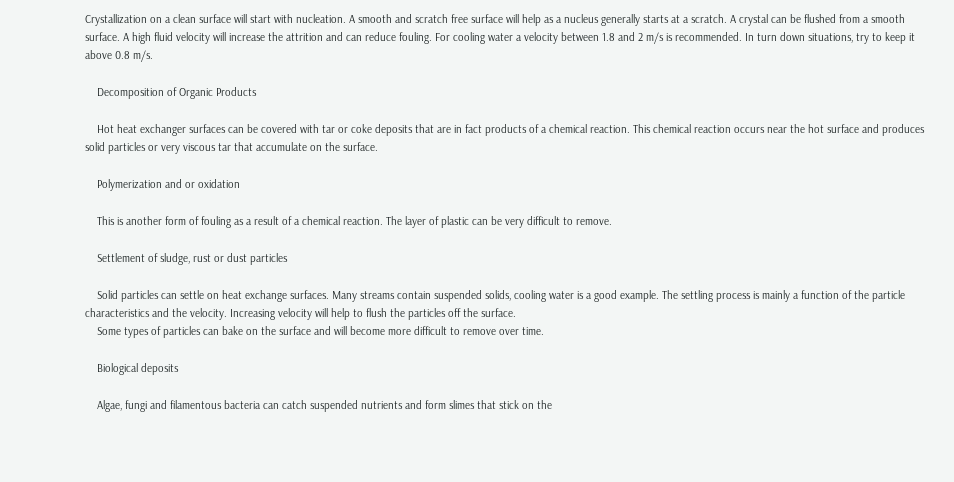Crystallization on a clean surface will start with nucleation. A smooth and scratch free surface will help as a nucleus generally starts at a scratch. A crystal can be flushed from a smooth surface. A high fluid velocity will increase the attrition and can reduce fouling. For cooling water a velocity between 1.8 and 2 m/s is recommended. In turn down situations, try to keep it above 0.8 m/s.

    Decomposition of Organic Products

    Hot heat exchanger surfaces can be covered with tar or coke deposits that are in fact products of a chemical reaction. This chemical reaction occurs near the hot surface and produces solid particles or very viscous tar that accumulate on the surface.

    Polymerization and or oxidation

    This is another form of fouling as a result of a chemical reaction. The layer of plastic can be very difficult to remove.

    Settlement of sludge, rust or dust particles

    Solid particles can settle on heat exchange surfaces. Many streams contain suspended solids, cooling water is a good example. The settling process is mainly a function of the particle characteristics and the velocity. Increasing velocity will help to flush the particles off the surface.
    Some types of particles can bake on the surface and will become more difficult to remove over time.

    Biological deposits

    Algae, fungi and filamentous bacteria can catch suspended nutrients and form slimes that stick on the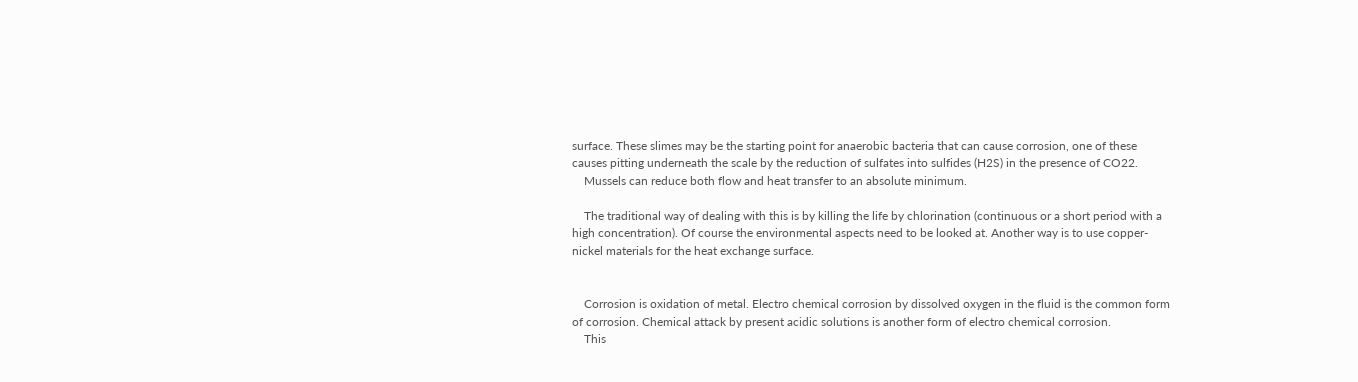surface. These slimes may be the starting point for anaerobic bacteria that can cause corrosion, one of these causes pitting underneath the scale by the reduction of sulfates into sulfides (H2S) in the presence of CO22.
    Mussels can reduce both flow and heat transfer to an absolute minimum.

    The traditional way of dealing with this is by killing the life by chlorination (continuous or a short period with a high concentration). Of course the environmental aspects need to be looked at. Another way is to use copper-nickel materials for the heat exchange surface.


    Corrosion is oxidation of metal. Electro chemical corrosion by dissolved oxygen in the fluid is the common form of corrosion. Chemical attack by present acidic solutions is another form of electro chemical corrosion.
    This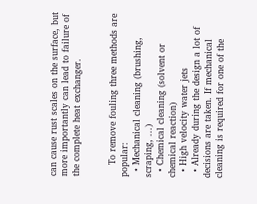can cause rust scales on the surface, but more importantly can lead to failure of the complete heat exchanger.


    To remove fouling three methods are popular:
  • Mechanical cleaning (brushing, scraping, ...)
  • Chemical cleaning (solvent or chemical reaction)
  • High velocity water jets
  • Already during the design a lot of decisions are taken. If mechanical cleaning is required for one of the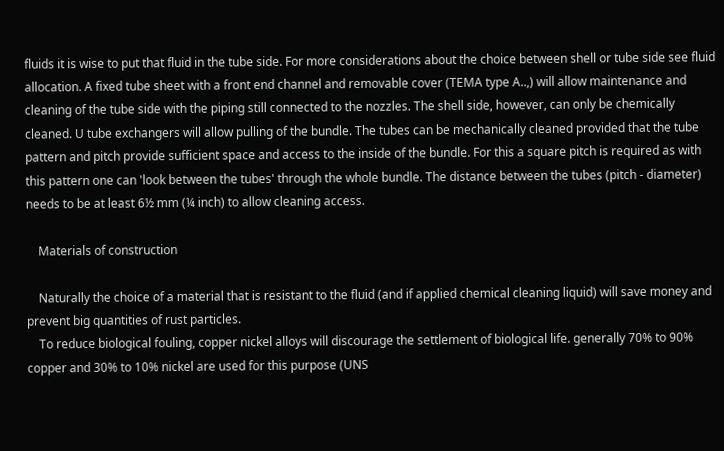fluids it is wise to put that fluid in the tube side. For more considerations about the choice between shell or tube side see fluid allocation. A fixed tube sheet with a front end channel and removable cover (TEMA type A..,) will allow maintenance and cleaning of the tube side with the piping still connected to the nozzles. The shell side, however, can only be chemically cleaned. U tube exchangers will allow pulling of the bundle. The tubes can be mechanically cleaned provided that the tube pattern and pitch provide sufficient space and access to the inside of the bundle. For this a square pitch is required as with this pattern one can 'look between the tubes' through the whole bundle. The distance between the tubes (pitch - diameter) needs to be at least 6½ mm (¼ inch) to allow cleaning access.

    Materials of construction

    Naturally the choice of a material that is resistant to the fluid (and if applied chemical cleaning liquid) will save money and prevent big quantities of rust particles.
    To reduce biological fouling, copper nickel alloys will discourage the settlement of biological life. generally 70% to 90% copper and 30% to 10% nickel are used for this purpose (UNS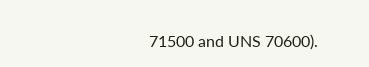71500 and UNS 70600).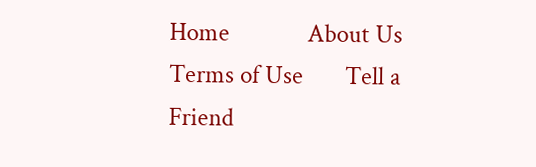Home             About Us       Terms of Use       Tell a Friend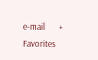e-mail       + Favorites